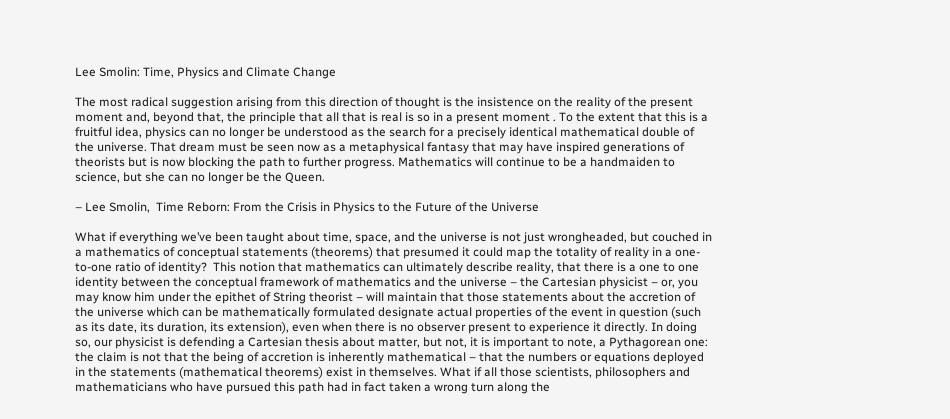Lee Smolin: Time, Physics and Climate Change

The most radical suggestion arising from this direction of thought is the insistence on the reality of the present moment and, beyond that, the principle that all that is real is so in a present moment . To the extent that this is a fruitful idea, physics can no longer be understood as the search for a precisely identical mathematical double of the universe. That dream must be seen now as a metaphysical fantasy that may have inspired generations of theorists but is now blocking the path to further progress. Mathematics will continue to be a handmaiden to science, but she can no longer be the Queen.

– Lee Smolin,  Time Reborn: From the Crisis in Physics to the Future of the Universe

What if everything we’ve been taught about time, space, and the universe is not just wrongheaded, but couched in a mathematics of conceptual statements (theorems) that presumed it could map the totality of reality in a one-to-one ratio of identity?  This notion that mathematics can ultimately describe reality, that there is a one to one identity between the conceptual framework of mathematics and the universe – the Cartesian physicist – or, you may know him under the epithet of String theorist – will maintain that those statements about the accretion of the universe which can be mathematically formulated designate actual properties of the event in question (such as its date, its duration, its extension), even when there is no observer present to experience it directly. In doing so, our physicist is defending a Cartesian thesis about matter, but not, it is important to note, a Pythagorean one: the claim is not that the being of accretion is inherently mathematical – that the numbers or equations deployed in the statements (mathematical theorems) exist in themselves. What if all those scientists, philosophers and mathematicians who have pursued this path had in fact taken a wrong turn along the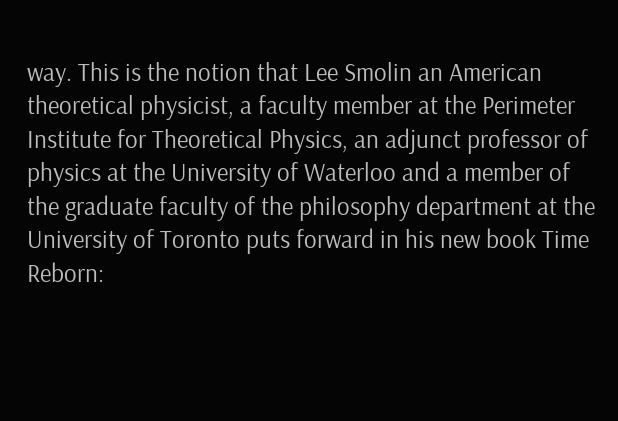way. This is the notion that Lee Smolin an American theoretical physicist, a faculty member at the Perimeter Institute for Theoretical Physics, an adjunct professor of physics at the University of Waterloo and a member of the graduate faculty of the philosophy department at the University of Toronto puts forward in his new book Time Reborn: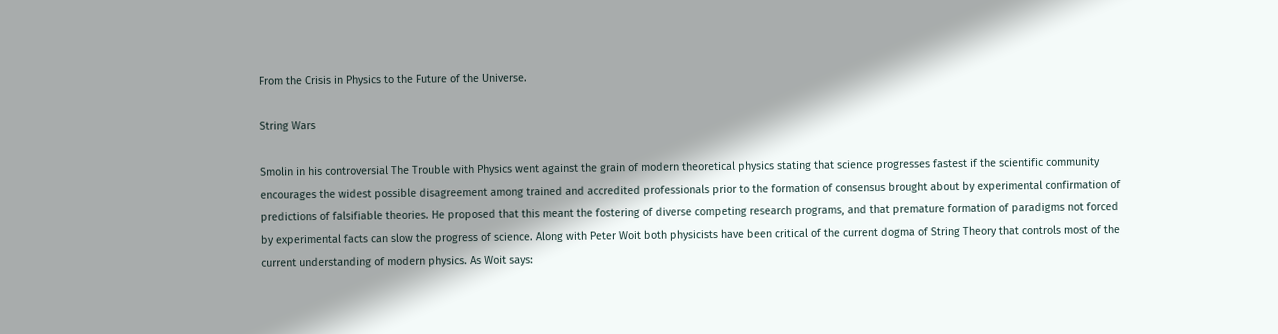From the Crisis in Physics to the Future of the Universe.

String Wars

Smolin in his controversial The Trouble with Physics went against the grain of modern theoretical physics stating that science progresses fastest if the scientific community encourages the widest possible disagreement among trained and accredited professionals prior to the formation of consensus brought about by experimental confirmation of predictions of falsifiable theories. He proposed that this meant the fostering of diverse competing research programs, and that premature formation of paradigms not forced by experimental facts can slow the progress of science. Along with Peter Woit both physicists have been critical of the current dogma of String Theory that controls most of the current understanding of modern physics. As Woit says: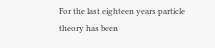For the last eighteen years particle theory has been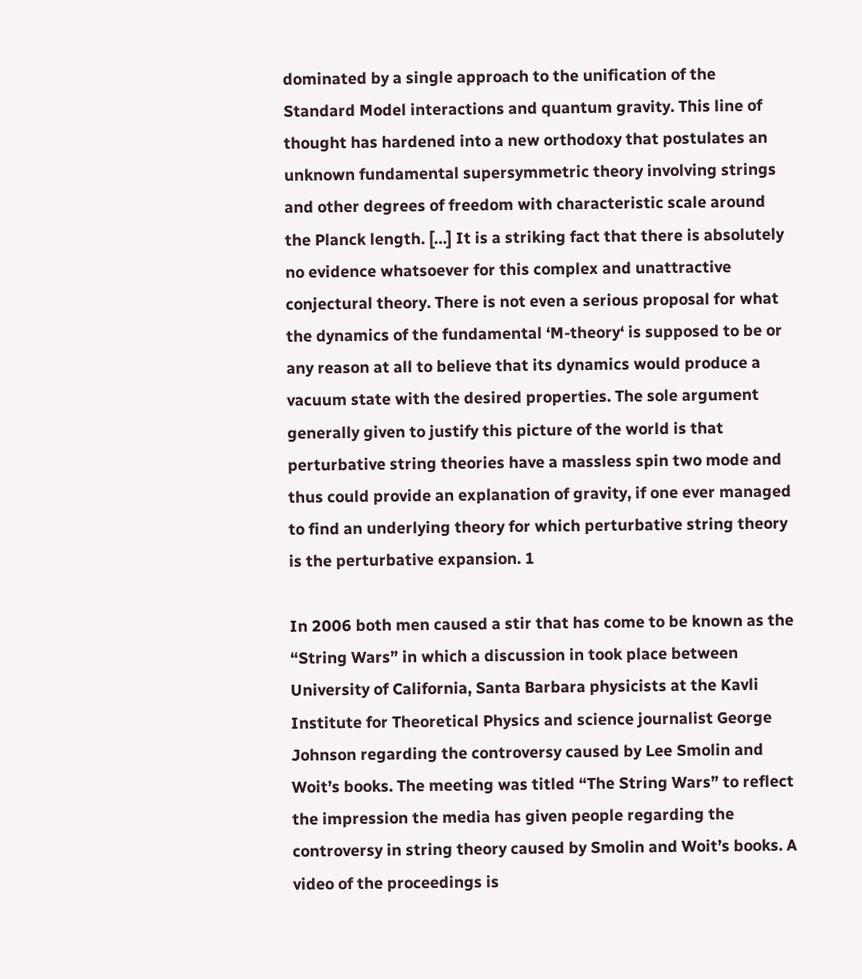dominated by a single approach to the unification of the Standard Model interactions and quantum gravity. This line of thought has hardened into a new orthodoxy that postulates an unknown fundamental supersymmetric theory involving strings and other degrees of freedom with characteristic scale around the Planck length. […] It is a striking fact that there is absolutely no evidence whatsoever for this complex and unattractive conjectural theory. There is not even a serious proposal for what the dynamics of the fundamental ‘M-theory‘ is supposed to be or any reason at all to believe that its dynamics would produce a vacuum state with the desired properties. The sole argument generally given to justify this picture of the world is that perturbative string theories have a massless spin two mode and thus could provide an explanation of gravity, if one ever managed to find an underlying theory for which perturbative string theory is the perturbative expansion. 1

In 2006 both men caused a stir that has come to be known as the “String Wars” in which a discussion in took place between University of California, Santa Barbara physicists at the Kavli Institute for Theoretical Physics and science journalist George Johnson regarding the controversy caused by Lee Smolin and Woit’s books. The meeting was titled “The String Wars” to reflect the impression the media has given people regarding the controversy in string theory caused by Smolin and Woit’s books. A video of the proceedings is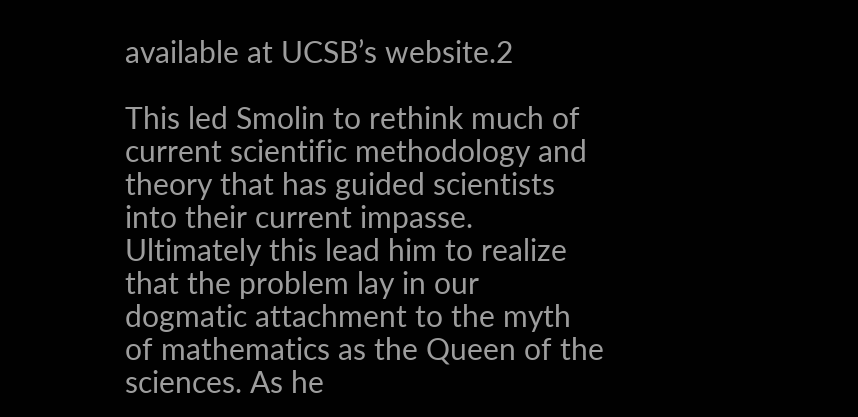available at UCSB’s website.2

This led Smolin to rethink much of current scientific methodology and theory that has guided scientists into their current impasse. Ultimately this lead him to realize that the problem lay in our dogmatic attachment to the myth of mathematics as the Queen of the sciences. As he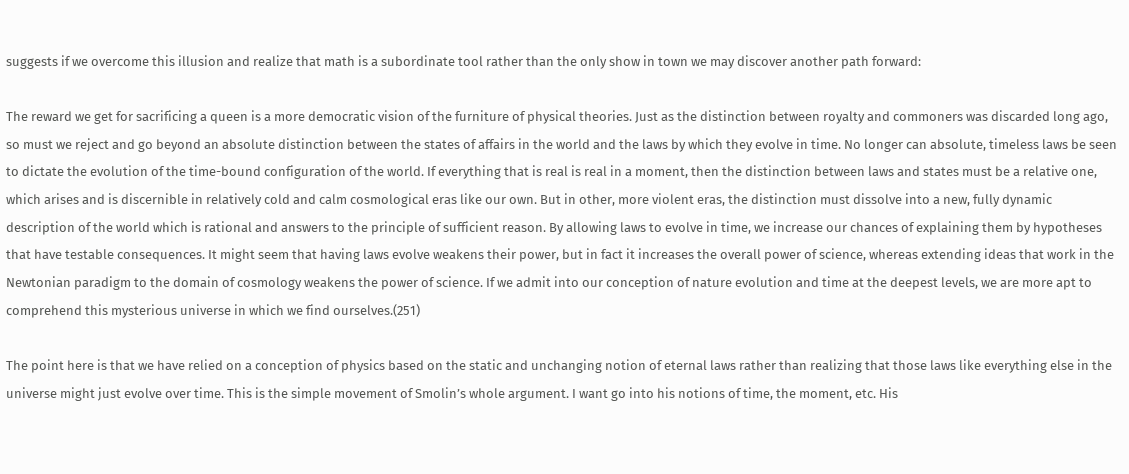suggests if we overcome this illusion and realize that math is a subordinate tool rather than the only show in town we may discover another path forward:

The reward we get for sacrificing a queen is a more democratic vision of the furniture of physical theories. Just as the distinction between royalty and commoners was discarded long ago, so must we reject and go beyond an absolute distinction between the states of affairs in the world and the laws by which they evolve in time. No longer can absolute, timeless laws be seen to dictate the evolution of the time-bound configuration of the world. If everything that is real is real in a moment, then the distinction between laws and states must be a relative one, which arises and is discernible in relatively cold and calm cosmological eras like our own. But in other, more violent eras, the distinction must dissolve into a new, fully dynamic description of the world which is rational and answers to the principle of sufficient reason. By allowing laws to evolve in time, we increase our chances of explaining them by hypotheses that have testable consequences. It might seem that having laws evolve weakens their power, but in fact it increases the overall power of science, whereas extending ideas that work in the Newtonian paradigm to the domain of cosmology weakens the power of science. If we admit into our conception of nature evolution and time at the deepest levels, we are more apt to comprehend this mysterious universe in which we find ourselves.(251)

The point here is that we have relied on a conception of physics based on the static and unchanging notion of eternal laws rather than realizing that those laws like everything else in the universe might just evolve over time. This is the simple movement of Smolin’s whole argument. I want go into his notions of time, the moment, etc. His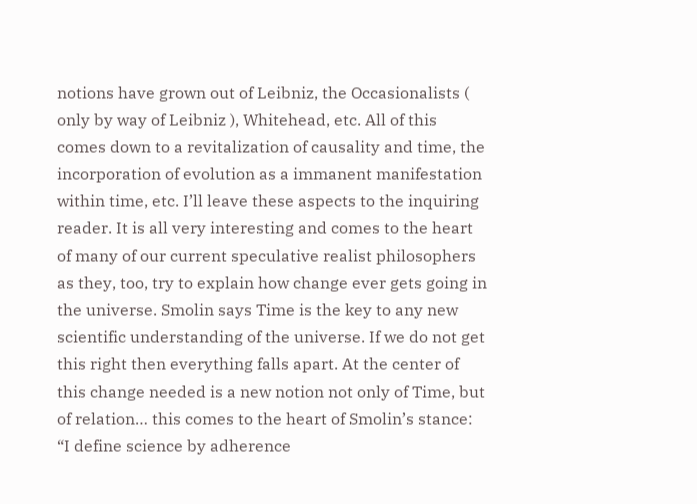notions have grown out of Leibniz, the Occasionalists ( only by way of Leibniz ), Whitehead, etc. All of this comes down to a revitalization of causality and time, the incorporation of evolution as a immanent manifestation within time, etc. I’ll leave these aspects to the inquiring reader. It is all very interesting and comes to the heart of many of our current speculative realist philosophers as they, too, try to explain how change ever gets going in the universe. Smolin says Time is the key to any new scientific understanding of the universe. If we do not get this right then everything falls apart. At the center of this change needed is a new notion not only of Time, but of relation… this comes to the heart of Smolin’s stance: “I define science by adherence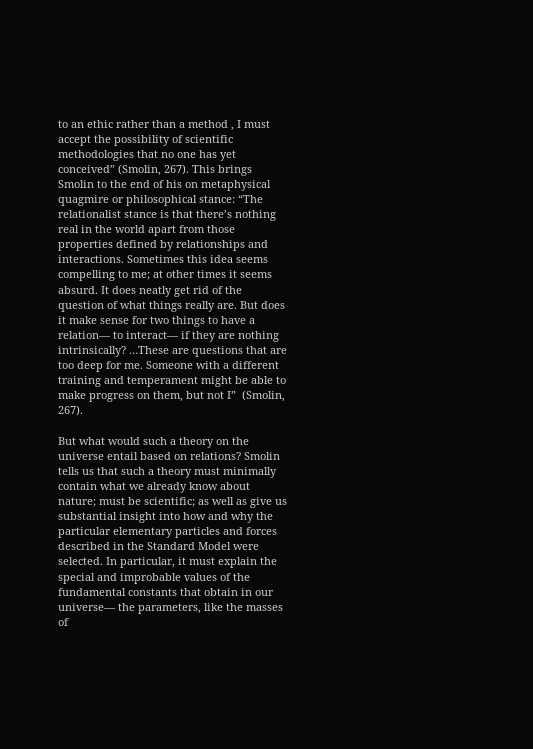to an ethic rather than a method , I must accept the possibility of scientific methodologies that no one has yet conceived” (Smolin, 267). This brings Smolin to the end of his on metaphysical quagmire or philosophical stance: “The relationalist stance is that there’s nothing real in the world apart from those properties defined by relationships and interactions. Sometimes this idea seems compelling to me; at other times it seems absurd. It does neatly get rid of the question of what things really are. But does it make sense for two things to have a relation— to interact— if they are nothing intrinsically? …These are questions that are too deep for me. Someone with a different training and temperament might be able to make progress on them, but not I”  (Smolin, 267).

But what would such a theory on the universe entail based on relations? Smolin tells us that such a theory must minimally contain what we already know about nature; must be scientific; as well as give us substantial insight into how and why the particular elementary particles and forces described in the Standard Model were selected. In particular, it must explain the special and improbable values of the fundamental constants that obtain in our universe— the parameters, like the masses of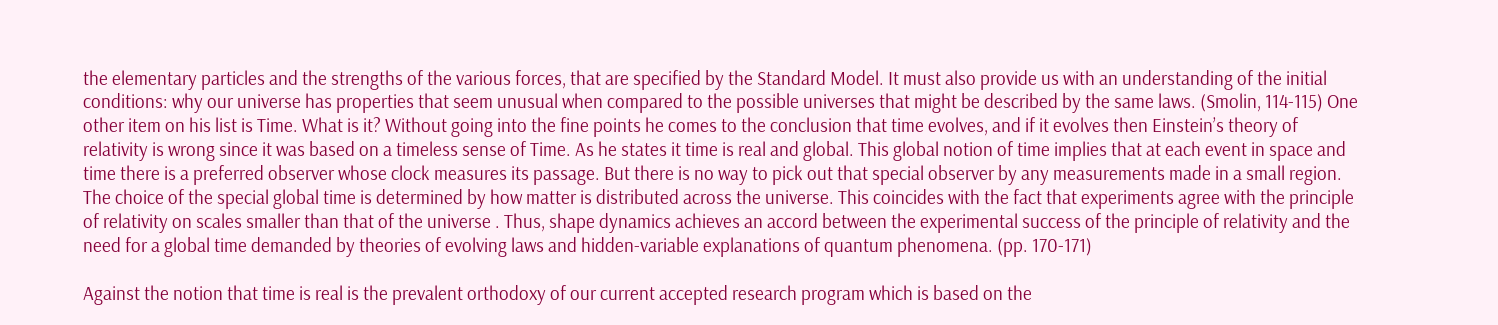the elementary particles and the strengths of the various forces, that are specified by the Standard Model. It must also provide us with an understanding of the initial conditions: why our universe has properties that seem unusual when compared to the possible universes that might be described by the same laws. (Smolin, 114-115) One other item on his list is Time. What is it? Without going into the fine points he comes to the conclusion that time evolves, and if it evolves then Einstein’s theory of relativity is wrong since it was based on a timeless sense of Time. As he states it time is real and global. This global notion of time implies that at each event in space and time there is a preferred observer whose clock measures its passage. But there is no way to pick out that special observer by any measurements made in a small region. The choice of the special global time is determined by how matter is distributed across the universe. This coincides with the fact that experiments agree with the principle of relativity on scales smaller than that of the universe . Thus, shape dynamics achieves an accord between the experimental success of the principle of relativity and the need for a global time demanded by theories of evolving laws and hidden-variable explanations of quantum phenomena. (pp. 170-171)

Against the notion that time is real is the prevalent orthodoxy of our current accepted research program which is based on the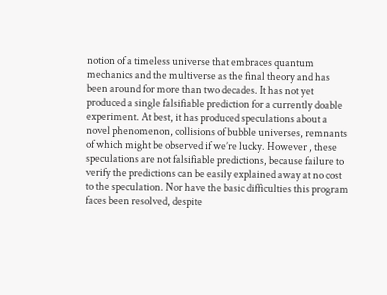notion of a timeless universe that embraces quantum mechanics and the multiverse as the final theory and has been around for more than two decades. It has not yet produced a single falsifiable prediction for a currently doable experiment. At best, it has produced speculations about a novel phenomenon, collisions of bubble universes, remnants of which might be observed if we’re lucky. However , these speculations are not falsifiable predictions, because failure to verify the predictions can be easily explained away at no cost to the speculation. Nor have the basic difficulties this program faces been resolved, despite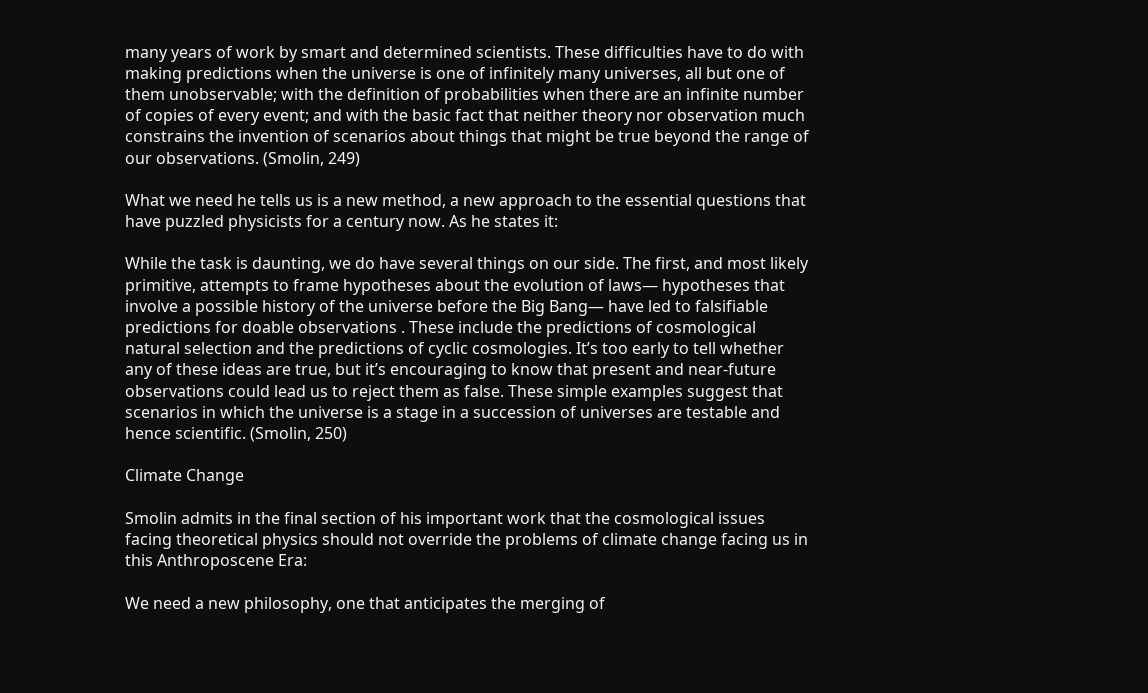many years of work by smart and determined scientists. These difficulties have to do with making predictions when the universe is one of infinitely many universes, all but one of them unobservable; with the definition of probabilities when there are an infinite number of copies of every event; and with the basic fact that neither theory nor observation much constrains the invention of scenarios about things that might be true beyond the range of our observations. (Smolin, 249)

What we need he tells us is a new method, a new approach to the essential questions that have puzzled physicists for a century now. As he states it:

While the task is daunting, we do have several things on our side. The first, and most likely primitive, attempts to frame hypotheses about the evolution of laws— hypotheses that involve a possible history of the universe before the Big Bang— have led to falsifiable predictions for doable observations . These include the predictions of cosmological natural selection and the predictions of cyclic cosmologies. It’s too early to tell whether any of these ideas are true, but it’s encouraging to know that present and near-future observations could lead us to reject them as false. These simple examples suggest that scenarios in which the universe is a stage in a succession of universes are testable and hence scientific. (Smolin, 250)

Climate Change

Smolin admits in the final section of his important work that the cosmological issues facing theoretical physics should not override the problems of climate change facing us in this Anthroposcene Era:

We need a new philosophy, one that anticipates the merging of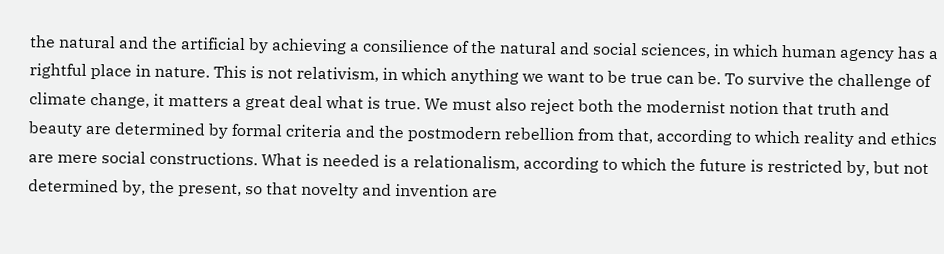the natural and the artificial by achieving a consilience of the natural and social sciences, in which human agency has a rightful place in nature. This is not relativism, in which anything we want to be true can be. To survive the challenge of climate change, it matters a great deal what is true. We must also reject both the modernist notion that truth and beauty are determined by formal criteria and the postmodern rebellion from that, according to which reality and ethics are mere social constructions. What is needed is a relationalism, according to which the future is restricted by, but not determined by, the present, so that novelty and invention are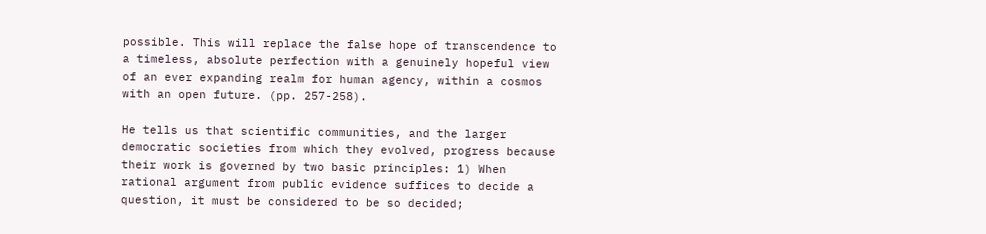possible. This will replace the false hope of transcendence to a timeless, absolute perfection with a genuinely hopeful view of an ever expanding realm for human agency, within a cosmos with an open future. (pp. 257-258).

He tells us that scientific communities, and the larger democratic societies from which they evolved, progress because their work is governed by two basic principles: 1) When rational argument from public evidence suffices to decide a question, it must be considered to be so decided;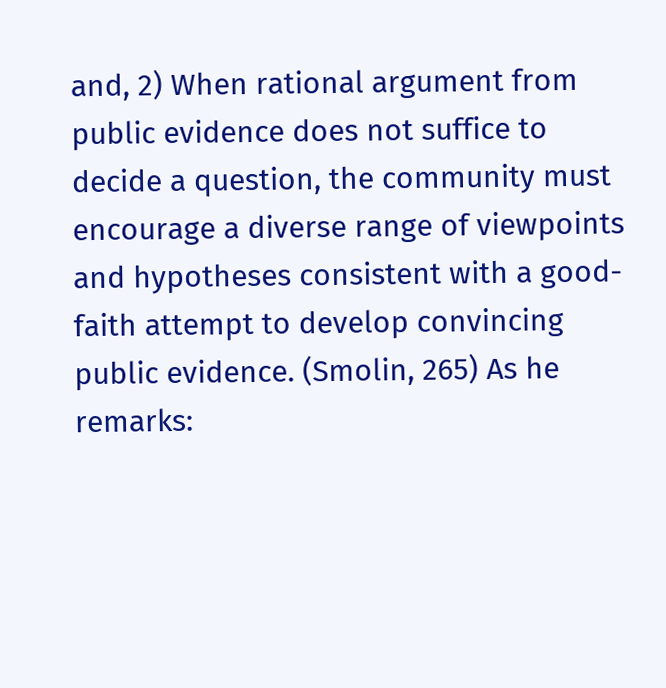and, 2) When rational argument from public evidence does not suffice to decide a question, the community must encourage a diverse range of viewpoints and hypotheses consistent with a good-faith attempt to develop convincing public evidence. (Smolin, 265) As he remarks: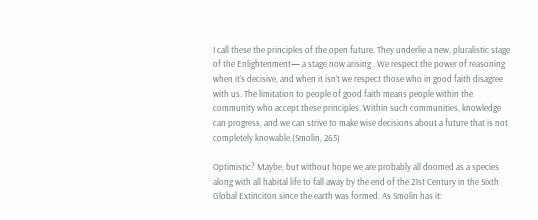I call these the principles of the open future. They underlie a new, pluralistic stage of the Enlightenment— a stage now arising . We respect the power of reasoning when it’s decisive, and when it isn’t we respect those who in good faith disagree with us. The limitation to people of good faith means people within the community who accept these principles. Within such communities, knowledge can progress, and we can strive to make wise decisions about a future that is not completely knowable.(Smolin, 265)

Optimistic? Maybe, but without hope we are probably all doomed as a species along with all habital life to fall away by the end of the 21st Century in the Sixth Global Extinciton since the earth was formed. As Smolin has it: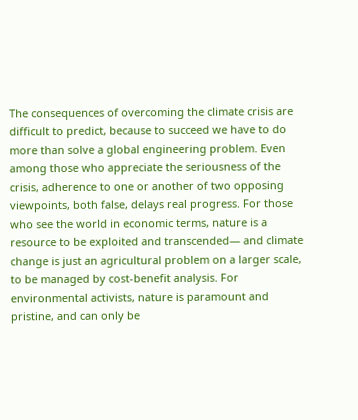The consequences of overcoming the climate crisis are difficult to predict, because to succeed we have to do more than solve a global engineering problem. Even among those who appreciate the seriousness of the crisis, adherence to one or another of two opposing viewpoints, both false, delays real progress. For those who see the world in economic terms, nature is a resource to be exploited and transcended— and climate change is just an agricultural problem on a larger scale, to be managed by cost-benefit analysis. For environmental activists, nature is paramount and pristine, and can only be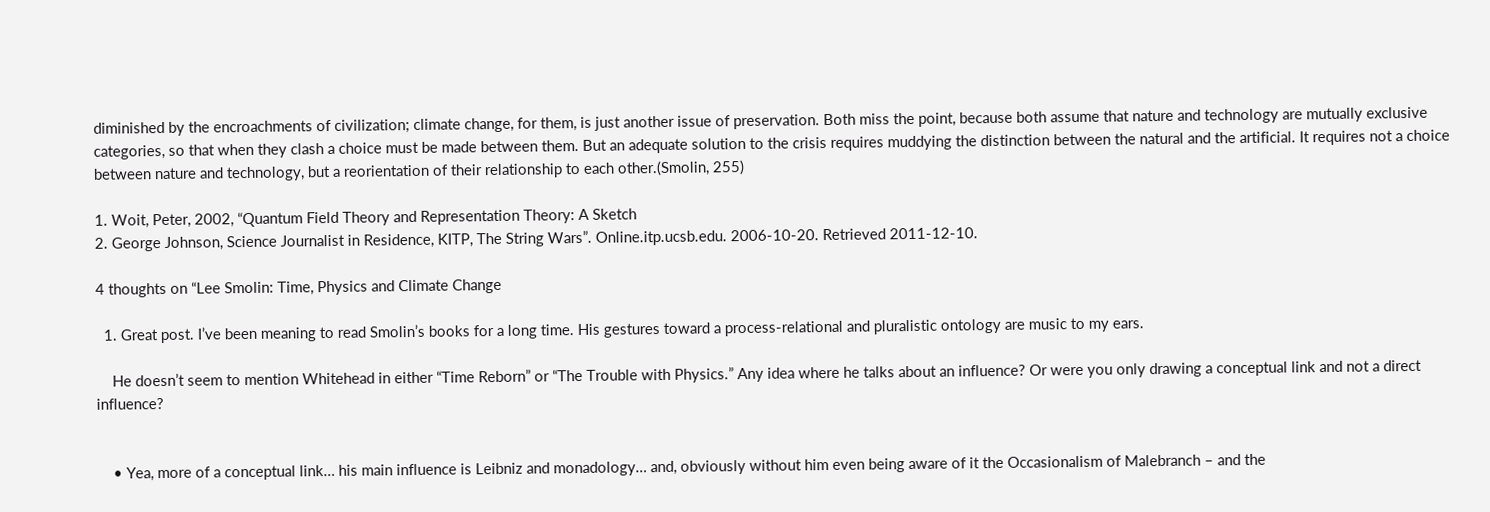diminished by the encroachments of civilization; climate change, for them, is just another issue of preservation. Both miss the point, because both assume that nature and technology are mutually exclusive categories, so that when they clash a choice must be made between them. But an adequate solution to the crisis requires muddying the distinction between the natural and the artificial. It requires not a choice between nature and technology, but a reorientation of their relationship to each other.(Smolin, 255)

1. Woit, Peter, 2002, “Quantum Field Theory and Representation Theory: A Sketch
2. George Johnson, Science Journalist in Residence, KITP, The String Wars”. Online.itp.ucsb.edu. 2006-10-20. Retrieved 2011-12-10.

4 thoughts on “Lee Smolin: Time, Physics and Climate Change

  1. Great post. I’ve been meaning to read Smolin’s books for a long time. His gestures toward a process-relational and pluralistic ontology are music to my ears.

    He doesn’t seem to mention Whitehead in either “Time Reborn” or “The Trouble with Physics.” Any idea where he talks about an influence? Or were you only drawing a conceptual link and not a direct influence?


    • Yea, more of a conceptual link… his main influence is Leibniz and monadology… and, obviously without him even being aware of it the Occasionalism of Malebranch – and the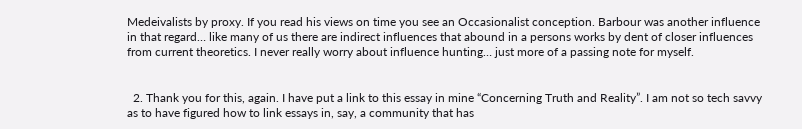Medeivalists by proxy. If you read his views on time you see an Occasionalist conception. Barbour was another influence in that regard… like many of us there are indirect influences that abound in a persons works by dent of closer influences from current theoretics. I never really worry about influence hunting… just more of a passing note for myself.


  2. Thank you for this, again. I have put a link to this essay in mine “Concerning Truth and Reality”. I am not so tech savvy as to have figured how to link essays in, say, a community that has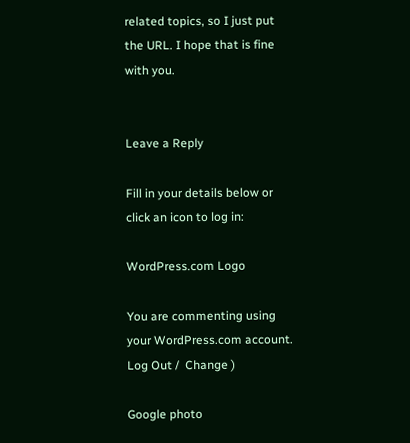related topics, so I just put the URL. I hope that is fine with you.


Leave a Reply

Fill in your details below or click an icon to log in:

WordPress.com Logo

You are commenting using your WordPress.com account. Log Out /  Change )

Google photo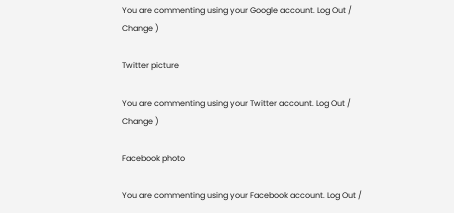You are commenting using your Google account. Log Out /  Change )

Twitter picture

You are commenting using your Twitter account. Log Out /  Change )

Facebook photo

You are commenting using your Facebook account. Log Out /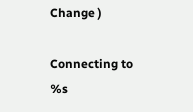Change )

Connecting to %s